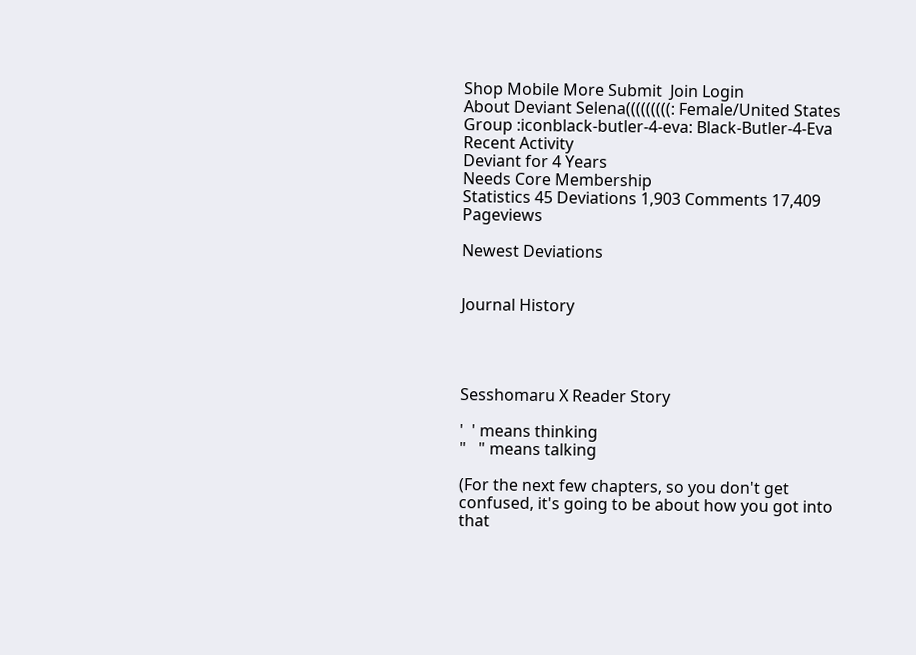Shop Mobile More Submit  Join Login
About Deviant Selena(((((((((: Female/United States Group :iconblack-butler-4-eva: Black-Butler-4-Eva
Recent Activity
Deviant for 4 Years
Needs Core Membership
Statistics 45 Deviations 1,903 Comments 17,409 Pageviews

Newest Deviations


Journal History




Sesshomaru X Reader Story

'  ' means thinking
"   " means talking

(For the next few chapters, so you don't get confused, it's going to be about how you got into that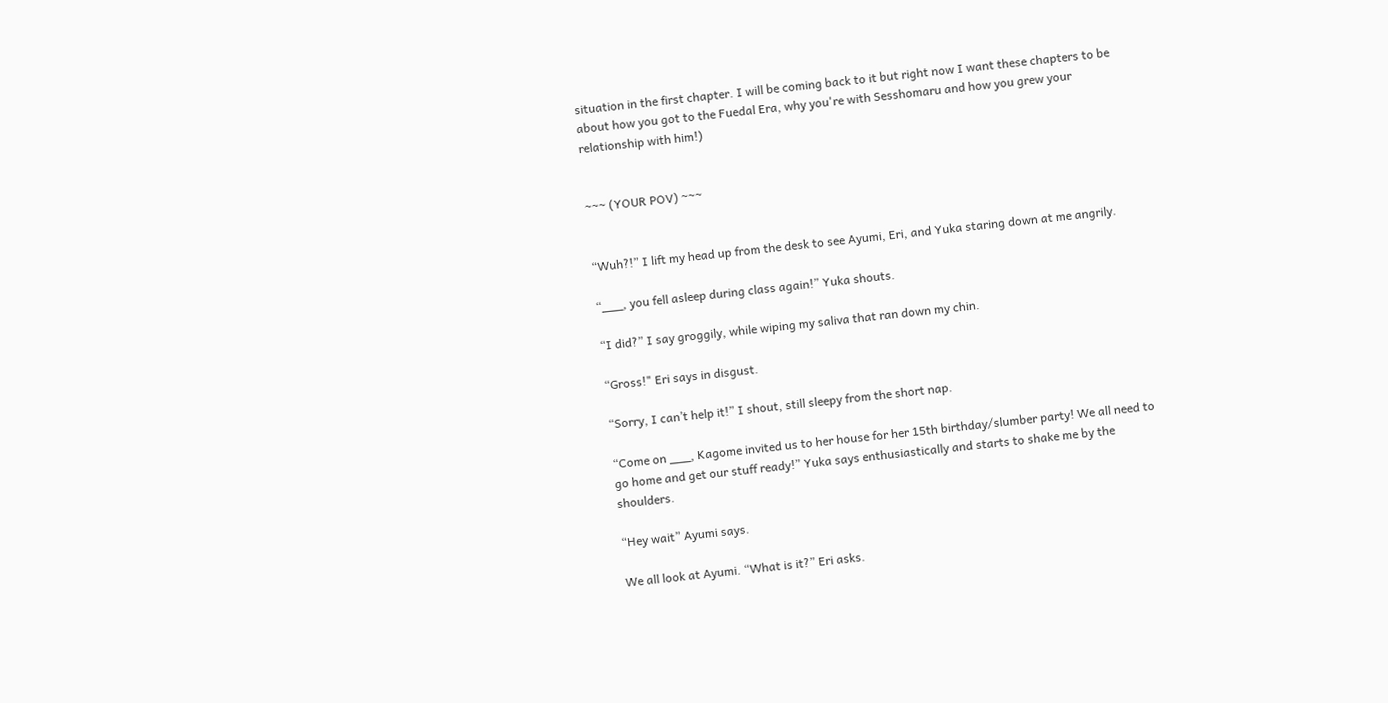situation in the first chapter. I will be coming back to it but right now I want these chapters to be about how you got to the Fuedal Era, why you're with Sesshomaru and how you grew your relationship with him!)


~~~ (YOUR POV) ~~~


“Wuh?!” I lift my head up from the desk to see Ayumi, Eri, and Yuka staring down at me angrily.

“___, you fell asleep during class again!” Yuka shouts.

“I did?” I say groggily, while wiping my saliva that ran down my chin.

“Gross!" Eri says in disgust.

“Sorry, I can’t help it!” I shout, still sleepy from the short nap.

“Come on ___, Kagome invited us to her house for her 15th birthday/slumber party! We all need to go home and get our stuff ready!” Yuka says enthusiastically and starts to shake me by the shoulders.

“Hey wait” Ayumi says.

We all look at Ayumi. “What is it?” Eri asks.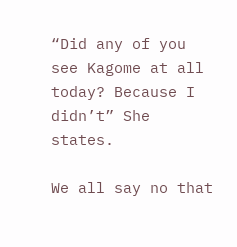“Did any of you see Kagome at all today? Because I didn’t” She states.

We all say no that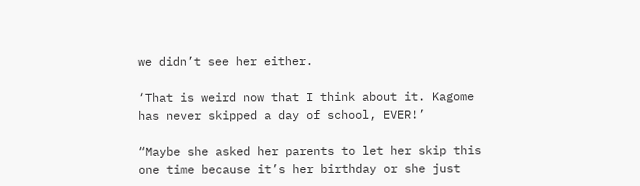we didn’t see her either.

‘That is weird now that I think about it. Kagome has never skipped a day of school, EVER!’

“Maybe she asked her parents to let her skip this one time because it’s her birthday or she just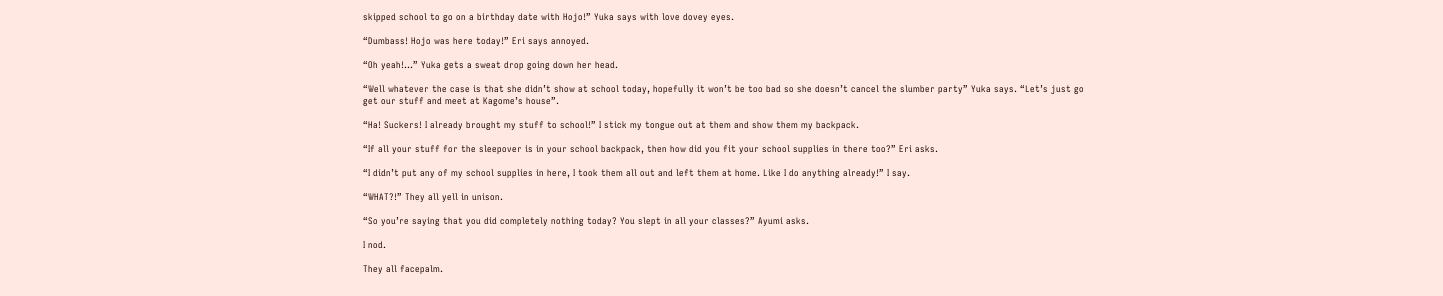skipped school to go on a birthday date with Hojo!” Yuka says with love dovey eyes.

“Dumbass! Hojo was here today!” Eri says annoyed.

“Oh yeah!...” Yuka gets a sweat drop going down her head.

“Well whatever the case is that she didn’t show at school today, hopefully it won’t be too bad so she doesn’t cancel the slumber party” Yuka says. “Let’s just go get our stuff and meet at Kagome’s house”.

“Ha! Suckers! I already brought my stuff to school!” I stick my tongue out at them and show them my backpack.

“If all your stuff for the sleepover is in your school backpack, then how did you fit your school supplies in there too?” Eri asks.

“I didn’t put any of my school supplies in here, I took them all out and left them at home. Like I do anything already!” I say.

“WHAT?!” They all yell in unison.

“So you’re saying that you did completely nothing today? You slept in all your classes?” Ayumi asks.

I nod.

They all facepalm.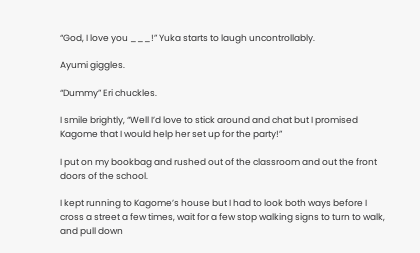“God, I love you ___!” Yuka starts to laugh uncontrollably.

Ayumi giggles.

“Dummy” Eri chuckles.

I smile brightly, “Well I’d love to stick around and chat but I promised Kagome that I would help her set up for the party!”

I put on my bookbag and rushed out of the classroom and out the front doors of the school.

I kept running to Kagome’s house but I had to look both ways before I cross a street a few times, wait for a few stop walking signs to turn to walk, and pull down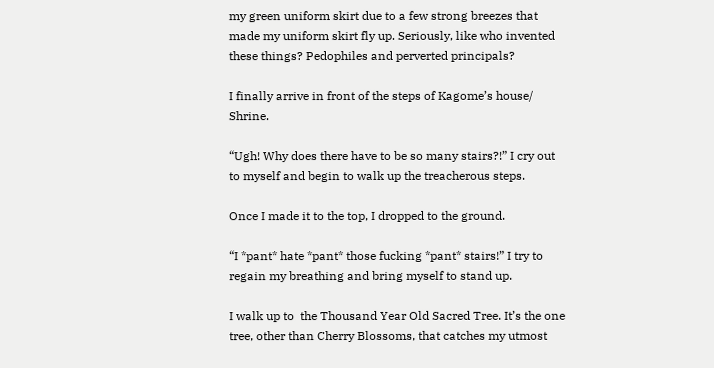my green uniform skirt due to a few strong breezes that made my uniform skirt fly up. Seriously, like who invented these things? Pedophiles and perverted principals?

I finally arrive in front of the steps of Kagome’s house/ Shrine.

“Ugh! Why does there have to be so many stairs?!” I cry out to myself and begin to walk up the treacherous steps.

Once I made it to the top, I dropped to the ground.

“I *pant* hate *pant* those fucking *pant* stairs!” I try to regain my breathing and bring myself to stand up.

I walk up to  the Thousand Year Old Sacred Tree. It’s the one tree, other than Cherry Blossoms, that catches my utmost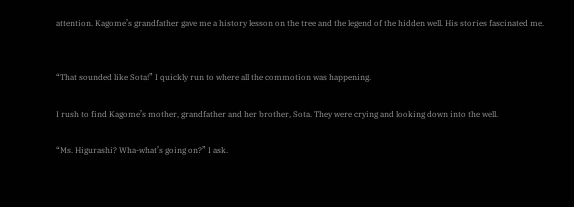attention. Kagome’s grandfather gave me a history lesson on the tree and the legend of the hidden well. His stories fascinated me.


“That sounded like Sota!” I quickly run to where all the commotion was happening.

I rush to find Kagome’s mother, grandfather and her brother, Sota. They were crying and looking down into the well.

“Ms. Higurashi? Wha-what’s going on?” I ask.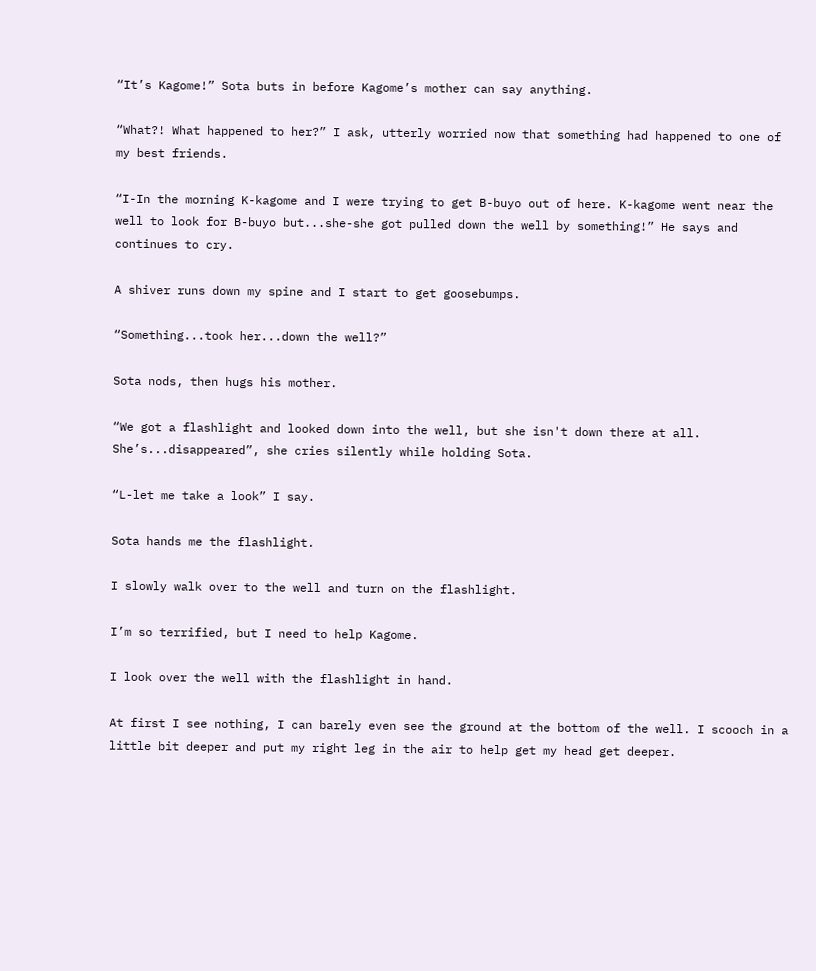“It’s Kagome!” Sota buts in before Kagome’s mother can say anything.

“What?! What happened to her?” I ask, utterly worried now that something had happened to one of my best friends.

“I-In the morning K-kagome and I were trying to get B-buyo out of here. K-kagome went near the well to look for B-buyo but...she-she got pulled down the well by something!” He says and continues to cry.

A shiver runs down my spine and I start to get goosebumps.

“Something...took her...down the well?”

Sota nods, then hugs his mother.

“We got a flashlight and looked down into the well, but she isn't down there at all. She’s...disappeared”, she cries silently while holding Sota.

“L-let me take a look” I say.

Sota hands me the flashlight.

I slowly walk over to the well and turn on the flashlight.

I’m so terrified, but I need to help Kagome.

I look over the well with the flashlight in hand.

At first I see nothing, I can barely even see the ground at the bottom of the well. I scooch in a little bit deeper and put my right leg in the air to help get my head get deeper.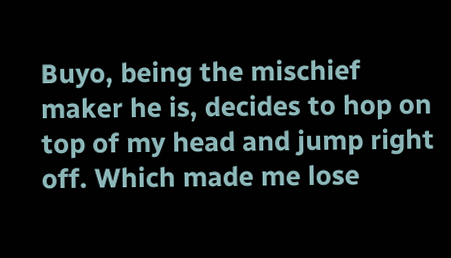Buyo, being the mischief maker he is, decides to hop on top of my head and jump right off. Which made me lose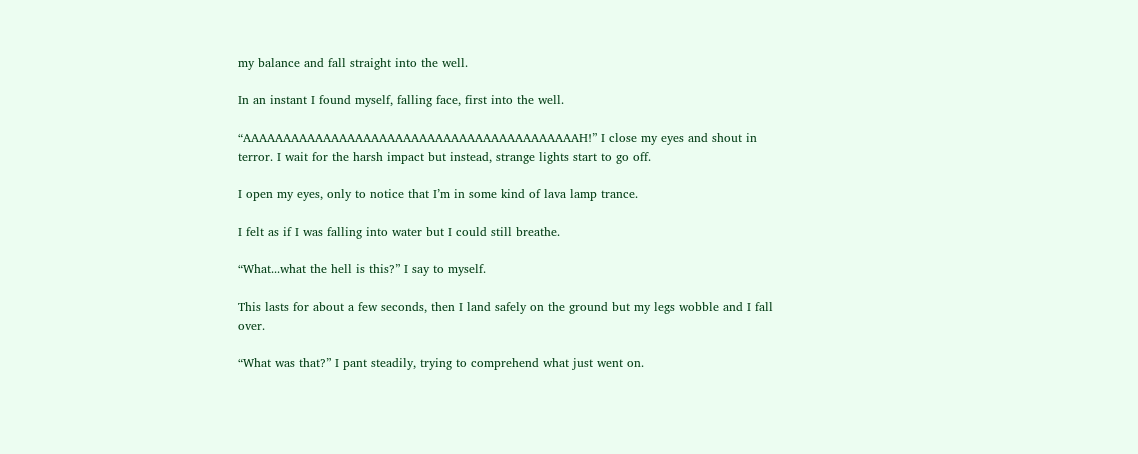my balance and fall straight into the well.

In an instant I found myself, falling face, first into the well.

“AAAAAAAAAAAAAAAAAAAAAAAAAAAAAAAAAAAAAAAAAAH!” I close my eyes and shout in terror. I wait for the harsh impact but instead, strange lights start to go off.

I open my eyes, only to notice that I’m in some kind of lava lamp trance.

I felt as if I was falling into water but I could still breathe.

“What...what the hell is this?” I say to myself.

This lasts for about a few seconds, then I land safely on the ground but my legs wobble and I fall over.

“What was that?” I pant steadily, trying to comprehend what just went on.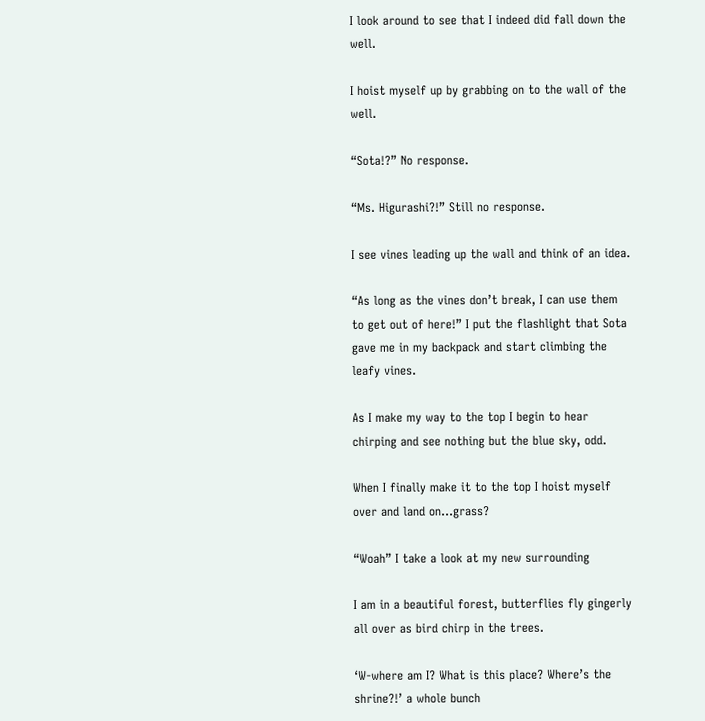I look around to see that I indeed did fall down the well.

I hoist myself up by grabbing on to the wall of the well.

“Sota!?” No response.

“Ms. Higurashi?!” Still no response.

I see vines leading up the wall and think of an idea.

“As long as the vines don’t break, I can use them to get out of here!” I put the flashlight that Sota gave me in my backpack and start climbing the leafy vines.

As I make my way to the top I begin to hear chirping and see nothing but the blue sky, odd.

When I finally make it to the top I hoist myself over and land on...grass?

“Woah” I take a look at my new surrounding

I am in a beautiful forest, butterflies fly gingerly all over as bird chirp in the trees.

‘W-where am I? What is this place? Where’s the shrine?!’ a whole bunch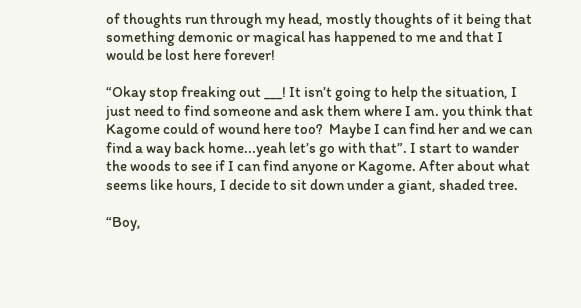of thoughts run through my head, mostly thoughts of it being that something demonic or magical has happened to me and that I would be lost here forever!

“Okay stop freaking out ___! It isn’t going to help the situation, I just need to find someone and ask them where I am. you think that Kagome could of wound here too?  Maybe I can find her and we can find a way back home...yeah let’s go with that”. I start to wander the woods to see if I can find anyone or Kagome. After about what seems like hours, I decide to sit down under a giant, shaded tree.

“Boy,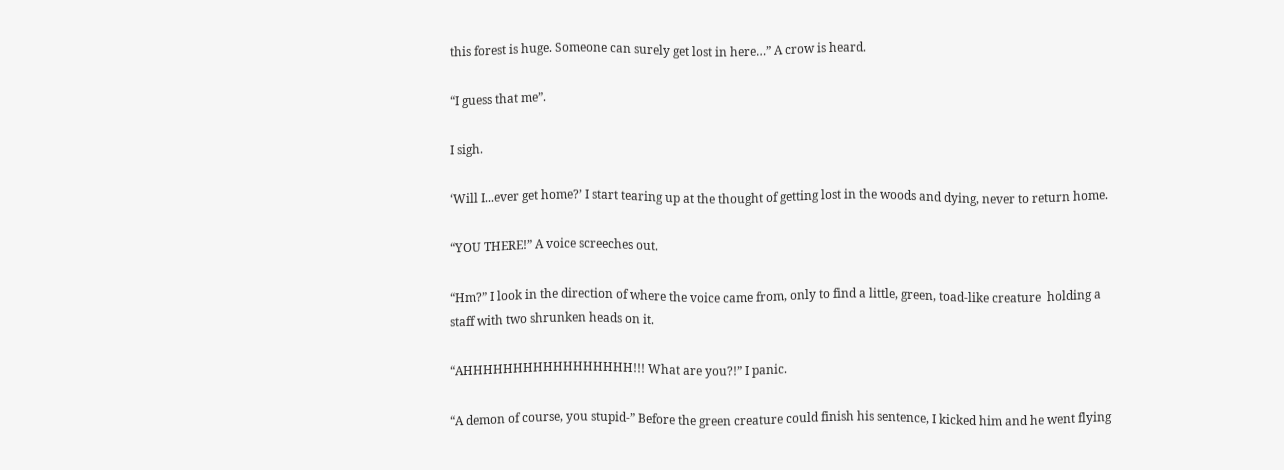this forest is huge. Someone can surely get lost in here…” A crow is heard.

“I guess that me”.

I sigh.

‘Will I...ever get home?’ I start tearing up at the thought of getting lost in the woods and dying, never to return home.

“YOU THERE!” A voice screeches out.

“Hm?” I look in the direction of where the voice came from, only to find a little, green, toad-like creature  holding a staff with two shrunken heads on it.

“AHHHHHHHHHHHHHHHHH!!! What are you?!” I panic.

“A demon of course, you stupid-” Before the green creature could finish his sentence, I kicked him and he went flying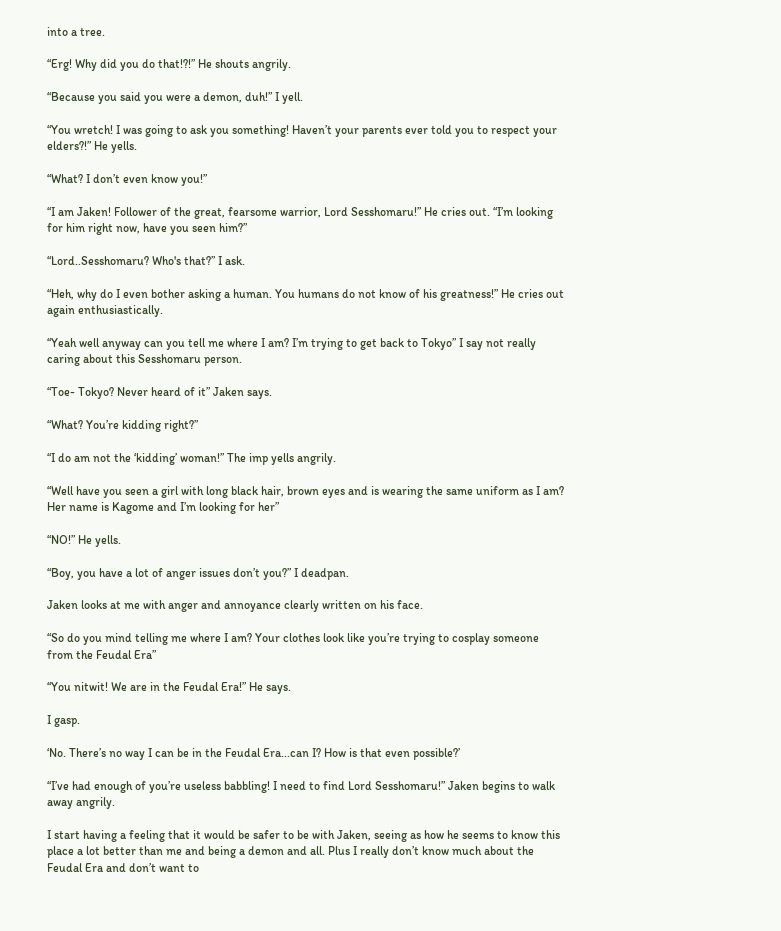into a tree.

“Erg! Why did you do that!?!” He shouts angrily.

“Because you said you were a demon, duh!” I yell.

“You wretch! I was going to ask you something! Haven’t your parents ever told you to respect your elders?!” He yells.

“What? I don’t even know you!”

“I am Jaken! Follower of the great, fearsome warrior, Lord Sesshomaru!” He cries out. “I’m looking for him right now, have you seen him?”

“Lord..Sesshomaru? Who's that?” I ask.

“Heh, why do I even bother asking a human. You humans do not know of his greatness!” He cries out again enthusiastically.

“Yeah well anyway can you tell me where I am? I’m trying to get back to Tokyo” I say not really caring about this Sesshomaru person.

“Toe- Tokyo? Never heard of it” Jaken says.

“What? You’re kidding right?”

“I do am not the ‘kidding’ woman!” The imp yells angrily.

“Well have you seen a girl with long black hair, brown eyes and is wearing the same uniform as I am? Her name is Kagome and I’m looking for her”

“NO!” He yells.

“Boy, you have a lot of anger issues don’t you?” I deadpan.

Jaken looks at me with anger and annoyance clearly written on his face.

“So do you mind telling me where I am? Your clothes look like you’re trying to cosplay someone from the Feudal Era”

“You nitwit! We are in the Feudal Era!” He says.

I gasp.

‘No. There’s no way I can be in the Feudal Era...can I? How is that even possible?’

“I’ve had enough of you’re useless babbling! I need to find Lord Sesshomaru!” Jaken begins to walk away angrily.

I start having a feeling that it would be safer to be with Jaken, seeing as how he seems to know this place a lot better than me and being a demon and all. Plus I really don’t know much about the Feudal Era and don’t want to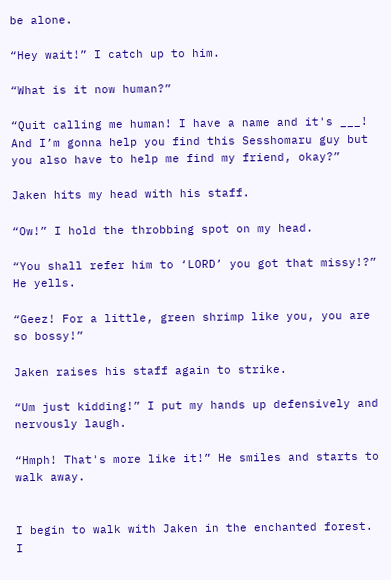be alone.

“Hey wait!” I catch up to him.

“What is it now human?”

“Quit calling me human! I have a name and it's ___! And I’m gonna help you find this Sesshomaru guy but you also have to help me find my friend, okay?”

Jaken hits my head with his staff.

“Ow!” I hold the throbbing spot on my head.

“You shall refer him to ‘LORD’ you got that missy!?” He yells.

“Geez! For a little, green shrimp like you, you are so bossy!”

Jaken raises his staff again to strike.

“Um just kidding!” I put my hands up defensively and nervously laugh.

“Hmph! That's more like it!” He smiles and starts to walk away.


I begin to walk with Jaken in the enchanted forest. I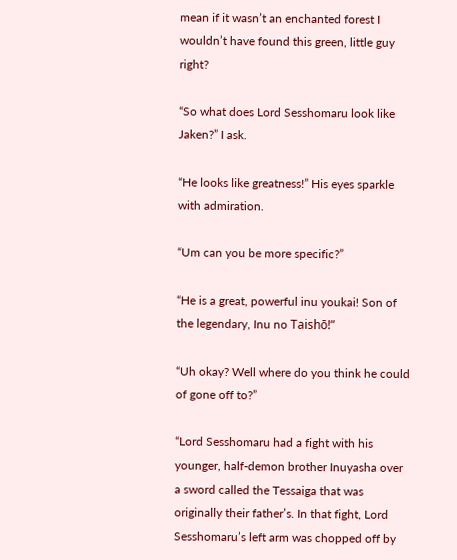mean if it wasn’t an enchanted forest I wouldn’t have found this green, little guy right?

“So what does Lord Sesshomaru look like Jaken?” I ask.

“He looks like greatness!” His eyes sparkle with admiration.

“Um can you be more specific?”

“He is a great, powerful inu youkai! Son of the legendary, Inu no Taishō!”

“Uh okay? Well where do you think he could of gone off to?”

“Lord Sesshomaru had a fight with his younger, half-demon brother Inuyasha over a sword called the Tessaiga that was originally their father’s. In that fight, Lord Sesshomaru’s left arm was chopped off by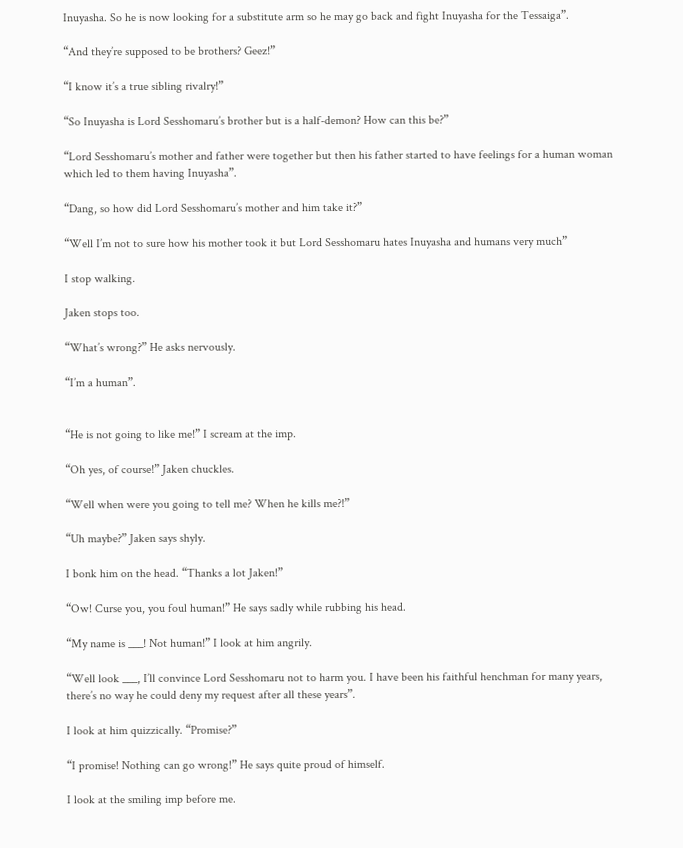Inuyasha. So he is now looking for a substitute arm so he may go back and fight Inuyasha for the Tessaiga”.

“And they’re supposed to be brothers? Geez!”

“I know it’s a true sibling rivalry!”

“So Inuyasha is Lord Sesshomaru’s brother but is a half-demon? How can this be?”

“Lord Sesshomaru’s mother and father were together but then his father started to have feelings for a human woman which led to them having Inuyasha”.

“Dang, so how did Lord Sesshomaru’s mother and him take it?”

“Well I’m not to sure how his mother took it but Lord Sesshomaru hates Inuyasha and humans very much”

I stop walking.

Jaken stops too.

“What’s wrong?” He asks nervously.

“I’m a human”.


“He is not going to like me!” I scream at the imp.

“Oh yes, of course!” Jaken chuckles.

“Well when were you going to tell me? When he kills me?!”

“Uh maybe?” Jaken says shyly.

I bonk him on the head. “Thanks a lot Jaken!”

“Ow! Curse you, you foul human!” He says sadly while rubbing his head.

“My name is ___! Not human!” I look at him angrily.

“Well look ___, I’ll convince Lord Sesshomaru not to harm you. I have been his faithful henchman for many years, there’s no way he could deny my request after all these years”.

I look at him quizzically. “Promise?”

“I promise! Nothing can go wrong!” He says quite proud of himself.

I look at the smiling imp before me.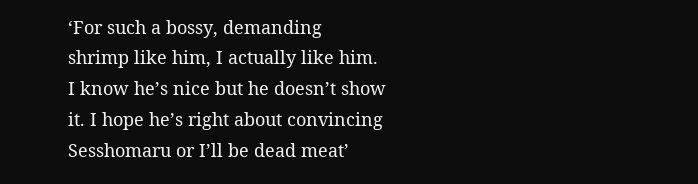‘For such a bossy, demanding shrimp like him, I actually like him. I know he’s nice but he doesn’t show it. I hope he’s right about convincing Sesshomaru or I’ll be dead meat’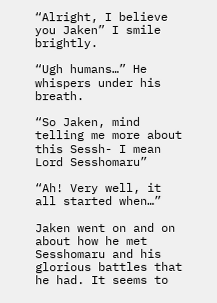“Alright, I believe you Jaken” I smile brightly.

“Ugh humans…” He whispers under his breath.

“So Jaken, mind telling me more about this Sessh- I mean Lord Sesshomaru”

“Ah! Very well, it all started when…”

Jaken went on and on about how he met Sesshomaru and his glorious battles that he had. It seems to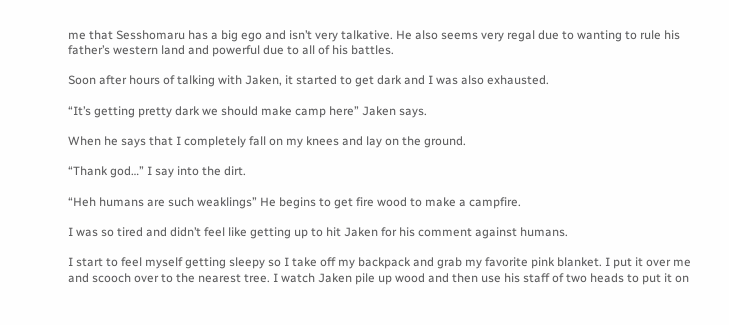me that Sesshomaru has a big ego and isn’t very talkative. He also seems very regal due to wanting to rule his father’s western land and powerful due to all of his battles.

Soon after hours of talking with Jaken, it started to get dark and I was also exhausted.

“It’s getting pretty dark we should make camp here” Jaken says.

When he says that I completely fall on my knees and lay on the ground.

“Thank god…” I say into the dirt.

“Heh humans are such weaklings” He begins to get fire wood to make a campfire.

I was so tired and didn’t feel like getting up to hit Jaken for his comment against humans.

I start to feel myself getting sleepy so I take off my backpack and grab my favorite pink blanket. I put it over me and scooch over to the nearest tree. I watch Jaken pile up wood and then use his staff of two heads to put it on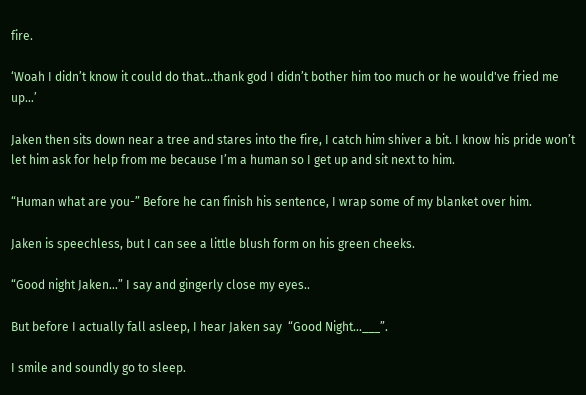fire.

‘Woah I didn’t know it could do that...thank god I didn’t bother him too much or he would've fried me up…’

Jaken then sits down near a tree and stares into the fire, I catch him shiver a bit. I know his pride won’t let him ask for help from me because I’m a human so I get up and sit next to him.

“Human what are you-” Before he can finish his sentence, I wrap some of my blanket over him.

Jaken is speechless, but I can see a little blush form on his green cheeks.

“Good night Jaken…” I say and gingerly close my eyes..

But before I actually fall asleep, I hear Jaken say  “Good Night...___”.

I smile and soundly go to sleep.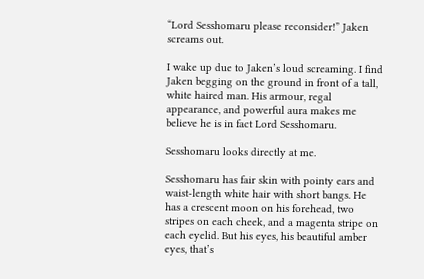“Lord Sesshomaru please reconsider!” Jaken screams out.

I wake up due to Jaken’s loud screaming. I find Jaken begging on the ground in front of a tall, white haired man. His armour, regal appearance, and powerful aura makes me believe he is in fact Lord Sesshomaru.

Sesshomaru looks directly at me.

Sesshomaru has fair skin with pointy ears and waist-length white hair with short bangs. He has a crescent moon on his forehead, two stripes on each cheek, and a magenta stripe on each eyelid. But his eyes, his beautiful amber eyes, that’s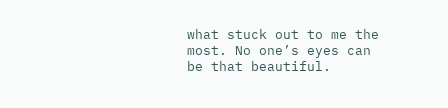what stuck out to me the most. No one’s eyes can be that beautiful.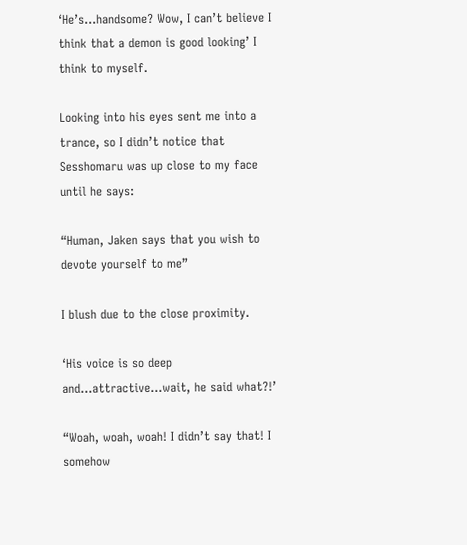‘He’s...handsome? Wow, I can’t believe I think that a demon is good looking’ I think to myself.

Looking into his eyes sent me into a trance, so I didn’t notice that Sesshomaru was up close to my face until he says:

“Human, Jaken says that you wish to devote yourself to me”

I blush due to the close proximity.

‘His voice is so deep and...attractive…wait, he said what?!’

“Woah, woah, woah! I didn’t say that! I somehow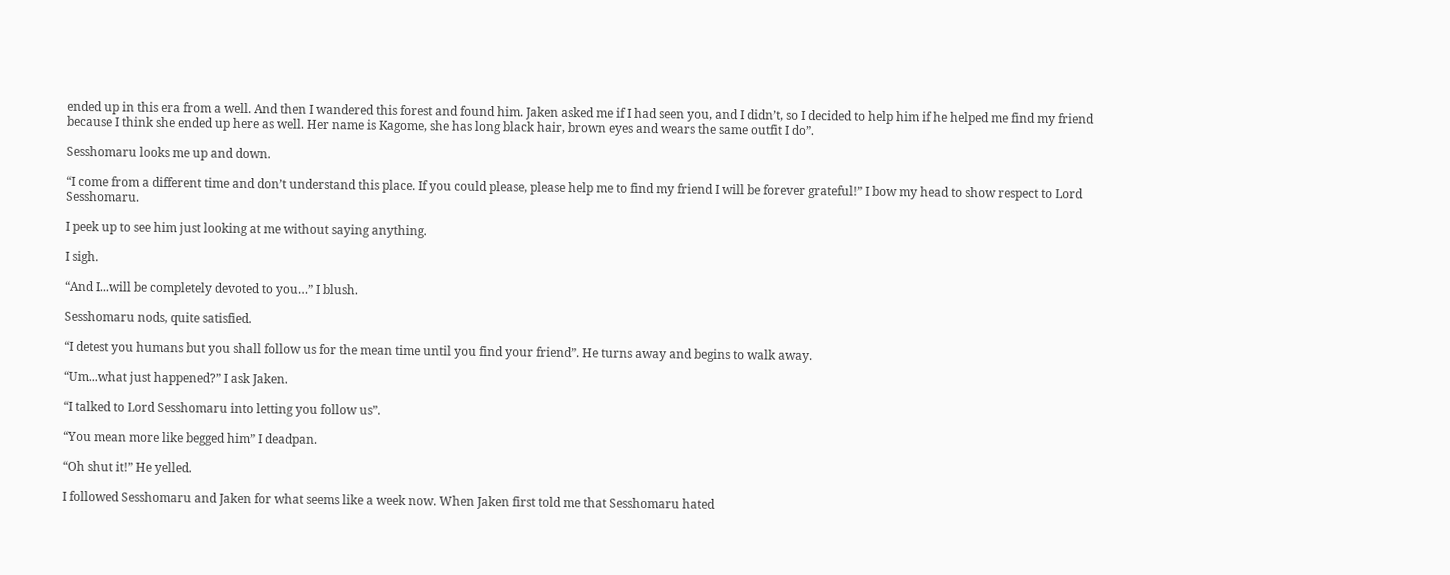ended up in this era from a well. And then I wandered this forest and found him. Jaken asked me if I had seen you, and I didn’t, so I decided to help him if he helped me find my friend because I think she ended up here as well. Her name is Kagome, she has long black hair, brown eyes and wears the same outfit I do”.

Sesshomaru looks me up and down.

“I come from a different time and don’t understand this place. If you could please, please help me to find my friend I will be forever grateful!” I bow my head to show respect to Lord Sesshomaru.

I peek up to see him just looking at me without saying anything.

I sigh.

“And I...will be completely devoted to you…” I blush.

Sesshomaru nods, quite satisfied.

“I detest you humans but you shall follow us for the mean time until you find your friend”. He turns away and begins to walk away.

“Um...what just happened?” I ask Jaken.

“I talked to Lord Sesshomaru into letting you follow us”.

“You mean more like begged him” I deadpan.

“Oh shut it!” He yelled.

I followed Sesshomaru and Jaken for what seems like a week now. When Jaken first told me that Sesshomaru hated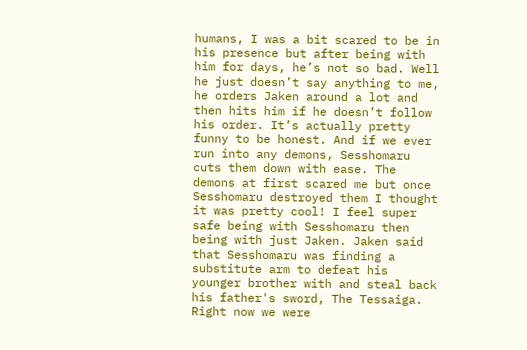humans, I was a bit scared to be in his presence but after being with him for days, he’s not so bad. Well he just doesn’t say anything to me, he orders Jaken around a lot and then hits him if he doesn’t follow his order. It’s actually pretty funny to be honest. And if we ever run into any demons, Sesshomaru cuts them down with ease. The demons at first scared me but once Sesshomaru destroyed them I thought it was pretty cool! I feel super safe being with Sesshomaru then being with just Jaken. Jaken said that Sesshomaru was finding a substitute arm to defeat his younger brother with and steal back his father's sword, The Tessaiga. Right now we were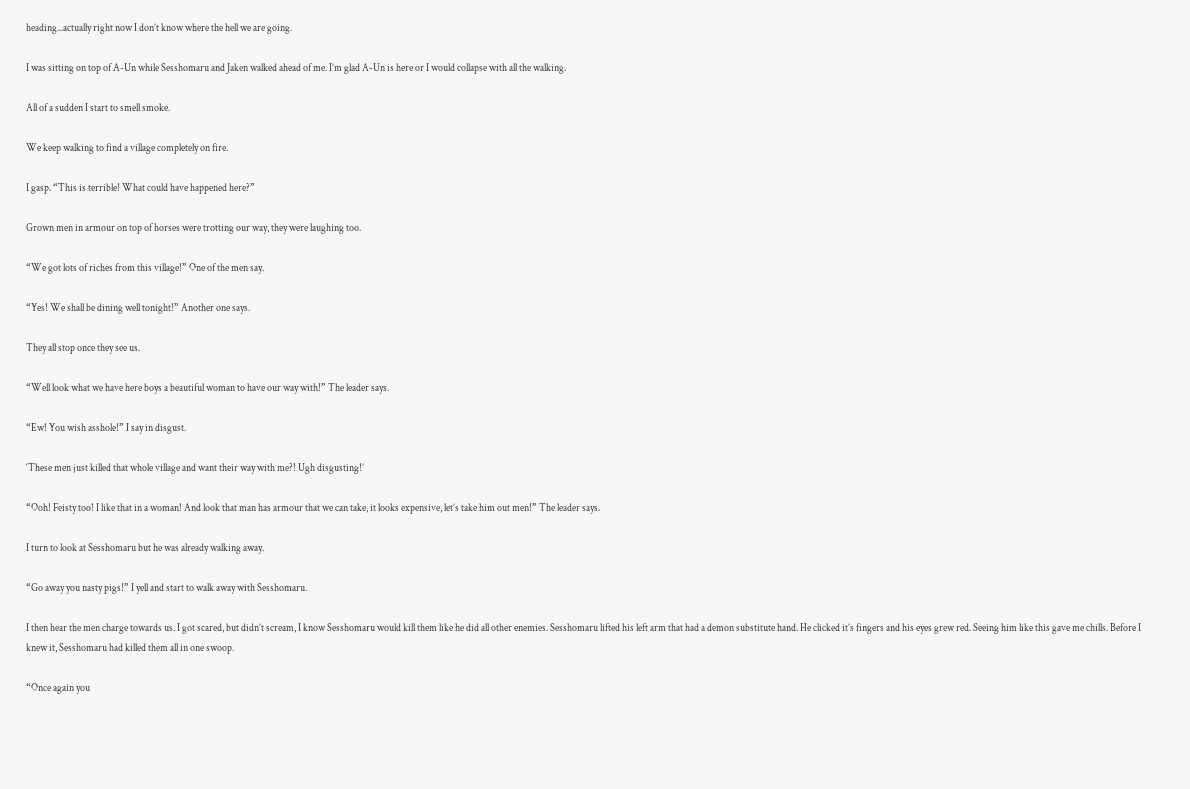heading...actually right now I don’t know where the hell we are going.

I was sitting on top of A-Un while Sesshomaru and Jaken walked ahead of me. I’m glad A-Un is here or I would collapse with all the walking.

All of a sudden I start to smell smoke.

We keep walking to find a village completely on fire.

I gasp. “This is terrible! What could have happened here?”

Grown men in armour on top of horses were trotting our way, they were laughing too.

“We got lots of riches from this village!” One of the men say.

“Yes! We shall be dining well tonight!” Another one says.

They all stop once they see us.

“Well look what we have here boys a beautiful woman to have our way with!” The leader says.

“Ew! You wish asshole!” I say in disgust.

‘These men just killed that whole village and want their way with me?! Ugh disgusting!’

“Ooh! Feisty too! I like that in a woman! And look that man has armour that we can take, it looks expensive, let’s take him out men!” The leader says.

I turn to look at Sesshomaru but he was already walking away.

“Go away you nasty pigs!” I yell and start to walk away with Sesshomaru.

I then hear the men charge towards us. I got scared, but didn’t scream, I know Sesshomaru would kill them like he did all other enemies. Sesshomaru lifted his left arm that had a demon substitute hand. He clicked it’s fingers and his eyes grew red. Seeing him like this gave me chills. Before I knew it, Sesshomaru had killed them all in one swoop.

“Once again you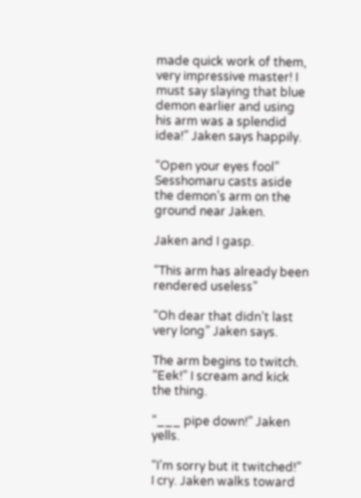made quick work of them, very impressive master! I must say slaying that blue demon earlier and using his arm was a splendid idea!” Jaken says happily.

“Open your eyes fool” Sesshomaru casts aside the demon’s arm on the ground near Jaken.

Jaken and I gasp.

“This arm has already been rendered useless”

“Oh dear that didn’t last very long” Jaken says.

The arm begins to twitch. “Eek!” I scream and kick the thing.

“___ pipe down!” Jaken yells.

“I’m sorry but it twitched!” I cry. Jaken walks toward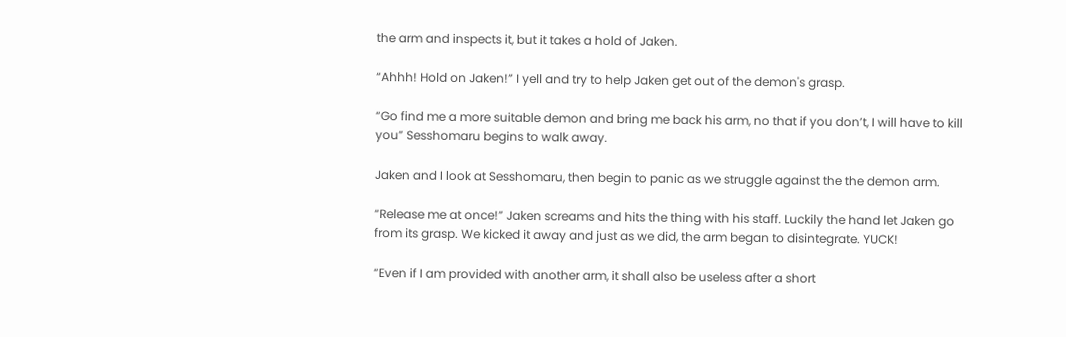the arm and inspects it, but it takes a hold of Jaken.

“Ahhh! Hold on Jaken!” I yell and try to help Jaken get out of the demon's grasp.

“Go find me a more suitable demon and bring me back his arm, no that if you don’t, I will have to kill you” Sesshomaru begins to walk away.

Jaken and I look at Sesshomaru, then begin to panic as we struggle against the the demon arm.

“Release me at once!” Jaken screams and hits the thing with his staff. Luckily the hand let Jaken go from its grasp. We kicked it away and just as we did, the arm began to disintegrate. YUCK!

“Even if I am provided with another arm, it shall also be useless after a short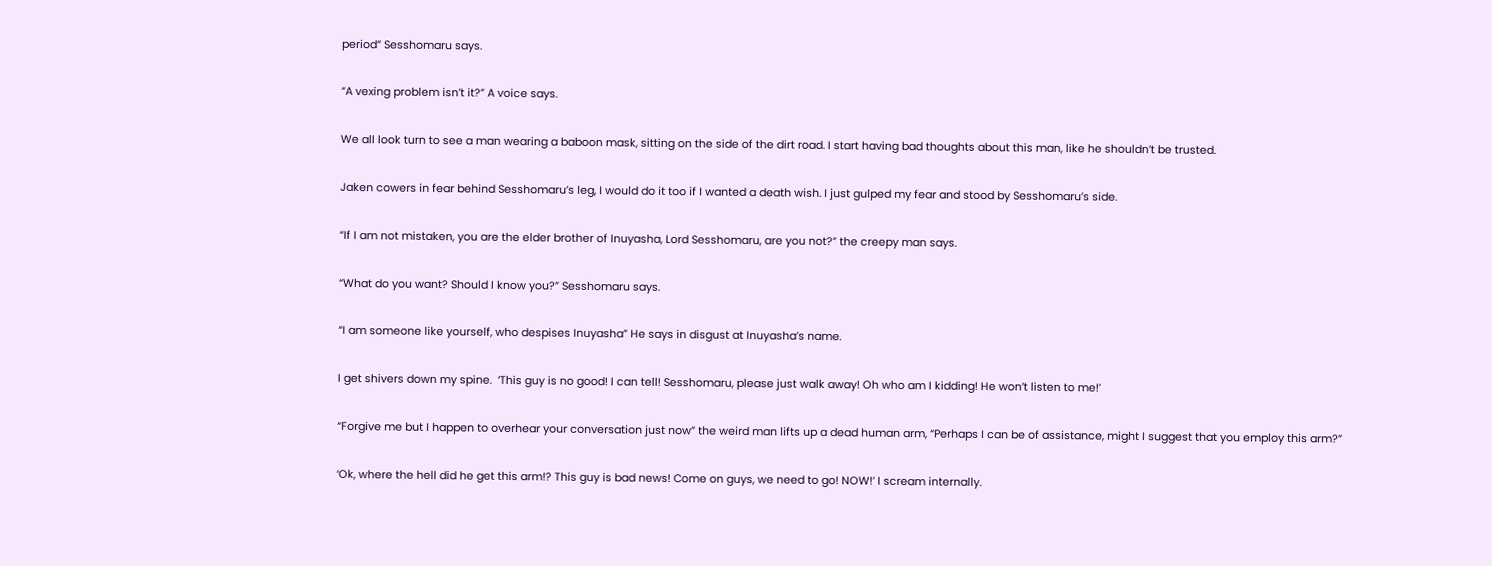period” Sesshomaru says.

“A vexing problem isn’t it?” A voice says.

We all look turn to see a man wearing a baboon mask, sitting on the side of the dirt road. I start having bad thoughts about this man, like he shouldn’t be trusted.

Jaken cowers in fear behind Sesshomaru’s leg, I would do it too if I wanted a death wish. I just gulped my fear and stood by Sesshomaru’s side.

“If I am not mistaken, you are the elder brother of Inuyasha, Lord Sesshomaru, are you not?” the creepy man says.

“What do you want? Should I know you?” Sesshomaru says.

“I am someone like yourself, who despises Inuyasha” He says in disgust at Inuyasha’s name.

I get shivers down my spine.  ‘This guy is no good! I can tell! Sesshomaru, please just walk away! Oh who am I kidding! He won’t listen to me!’

“Forgive me but I happen to overhear your conversation just now” the weird man lifts up a dead human arm, “Perhaps I can be of assistance, might I suggest that you employ this arm?”

‘Ok, where the hell did he get this arm!? This guy is bad news! Come on guys, we need to go! NOW!’ I scream internally.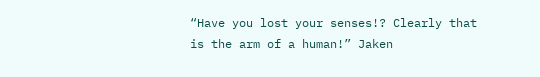“Have you lost your senses!? Clearly that is the arm of a human!” Jaken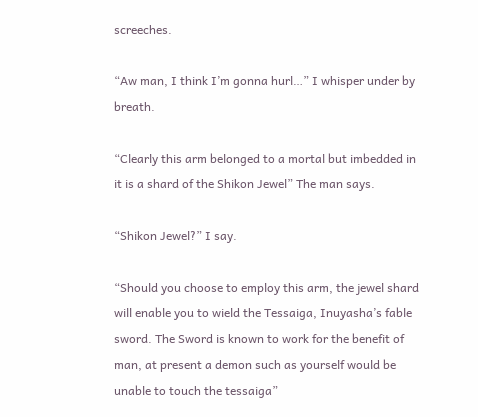screeches.

“Aw man, I think I’m gonna hurl…” I whisper under by breath.

“Clearly this arm belonged to a mortal but imbedded in it is a shard of the Shikon Jewel” The man says.

“Shikon Jewel?” I say.

“Should you choose to employ this arm, the jewel shard will enable you to wield the Tessaiga, Inuyasha’s fable sword. The Sword is known to work for the benefit of man, at present a demon such as yourself would be unable to touch the tessaiga”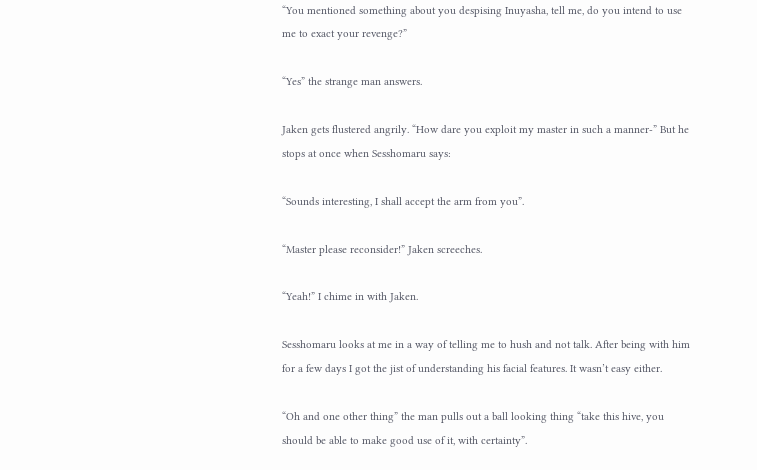“You mentioned something about you despising Inuyasha, tell me, do you intend to use me to exact your revenge?”

“Yes” the strange man answers.

Jaken gets flustered angrily. “How dare you exploit my master in such a manner-” But he stops at once when Sesshomaru says:

“Sounds interesting, I shall accept the arm from you”.

“Master please reconsider!” Jaken screeches.

“Yeah!” I chime in with Jaken.

Sesshomaru looks at me in a way of telling me to hush and not talk. After being with him for a few days I got the jist of understanding his facial features. It wasn’t easy either.

“Oh and one other thing” the man pulls out a ball looking thing “take this hive, you should be able to make good use of it, with certainty”.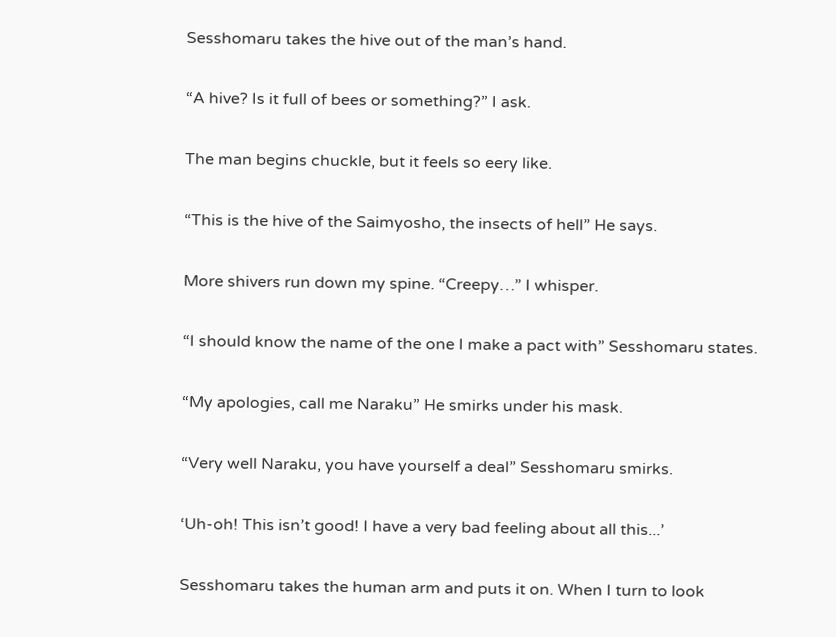Sesshomaru takes the hive out of the man’s hand.

“A hive? Is it full of bees or something?” I ask.

The man begins chuckle, but it feels so eery like.

“This is the hive of the Saimyosho, the insects of hell” He says.

More shivers run down my spine. “Creepy…” I whisper.

“I should know the name of the one I make a pact with” Sesshomaru states.

“My apologies, call me Naraku” He smirks under his mask.

“Very well Naraku, you have yourself a deal” Sesshomaru smirks.

‘Uh-oh! This isn’t good! I have a very bad feeling about all this...’

Sesshomaru takes the human arm and puts it on. When I turn to look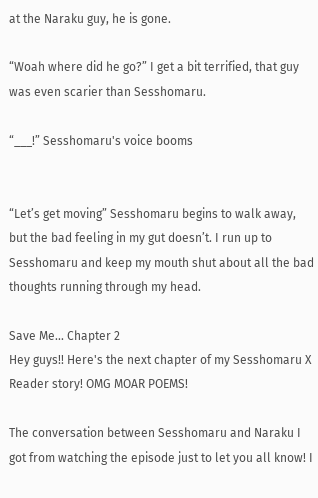at the Naraku guy, he is gone.

“Woah where did he go?” I get a bit terrified, that guy was even scarier than Sesshomaru.

“___!” Sesshomaru's voice booms


“Let’s get moving” Sesshomaru begins to walk away, but the bad feeling in my gut doesn’t. I run up to Sesshomaru and keep my mouth shut about all the bad thoughts running through my head.

Save Me... Chapter 2
Hey guys!! Here's the next chapter of my Sesshomaru X Reader story! OMG MOAR POEMS!

The conversation between Sesshomaru and Naraku I got from watching the episode just to let you all know! I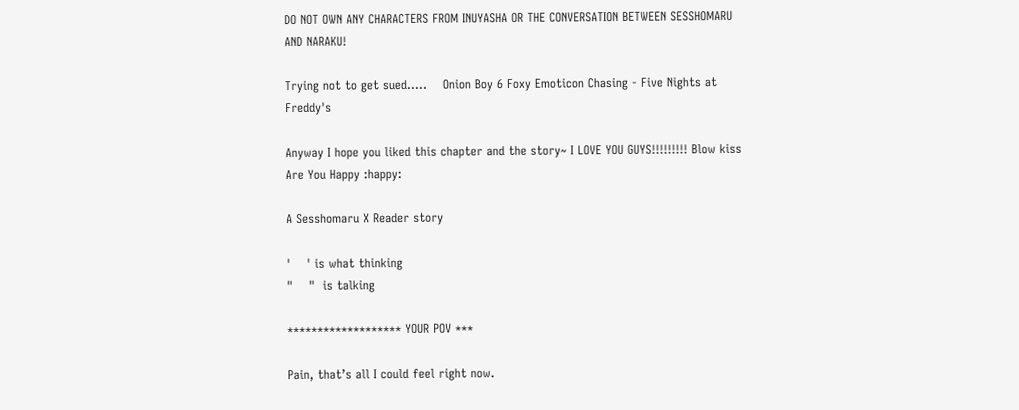DO NOT OWN ANY CHARACTERS FROM INUYASHA OR THE CONVERSATION BETWEEN SESSHOMARU AND NARAKU!

Trying not to get sued.....    Onion Boy 6 Foxy Emoticon Chasing - Five Nights at Freddy's

Anyway I hope you liked this chapter and the story~ I LOVE YOU GUYS!!!!!!!!! Blow kiss Are You Happy :happy:

A Sesshomaru X Reader story

'    ' is what thinking
"    "  is talking

******************* YOUR POV ***

Pain, that’s all I could feel right now.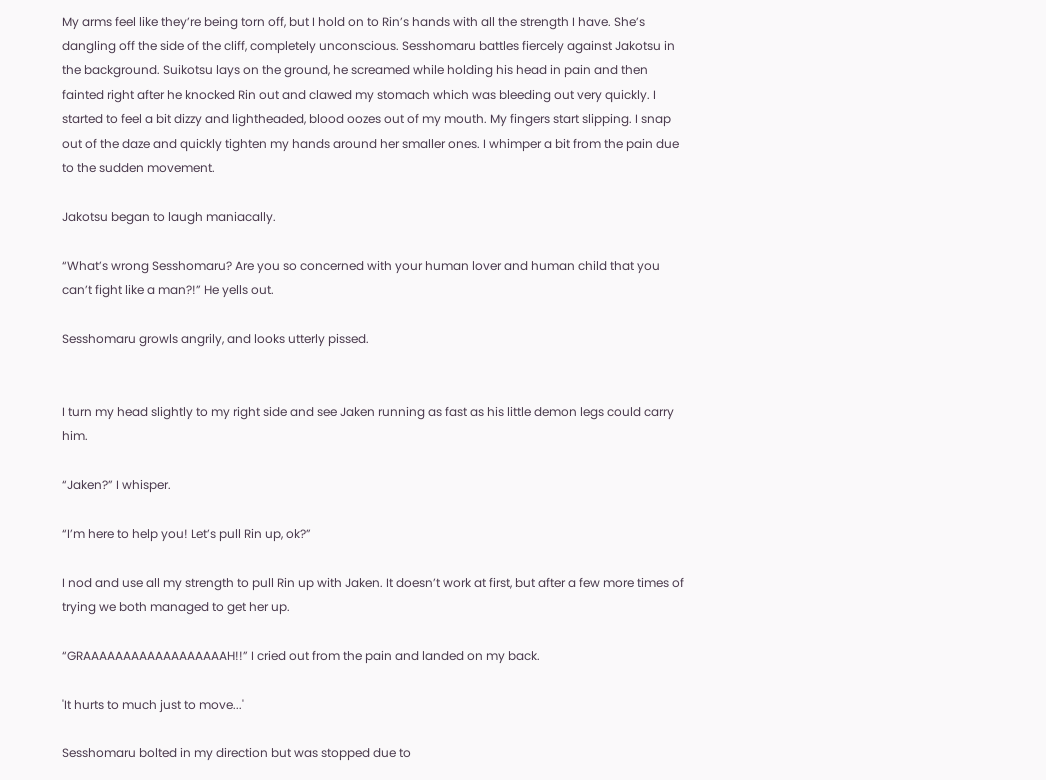My arms feel like they’re being torn off, but I hold on to Rin’s hands with all the strength I have. She’s dangling off the side of the cliff, completely unconscious. Sesshomaru battles fiercely against Jakotsu in the background. Suikotsu lays on the ground, he screamed while holding his head in pain and then fainted right after he knocked Rin out and clawed my stomach which was bleeding out very quickly. I started to feel a bit dizzy and lightheaded, blood oozes out of my mouth. My fingers start slipping. I snap out of the daze and quickly tighten my hands around her smaller ones. I whimper a bit from the pain due to the sudden movement.

Jakotsu began to laugh maniacally.

“What’s wrong Sesshomaru? Are you so concerned with your human lover and human child that you can’t fight like a man?!” He yells out.

Sesshomaru growls angrily, and looks utterly pissed.


I turn my head slightly to my right side and see Jaken running as fast as his little demon legs could carry him.

“Jaken?” I whisper.

“I’m here to help you! Let’s pull Rin up, ok?”

I nod and use all my strength to pull Rin up with Jaken. It doesn’t work at first, but after a few more times of trying we both managed to get her up.

“GRAAAAAAAAAAAAAAAAAAH!!” I cried out from the pain and landed on my back.

'It hurts to much just to move...'

Sesshomaru bolted in my direction but was stopped due to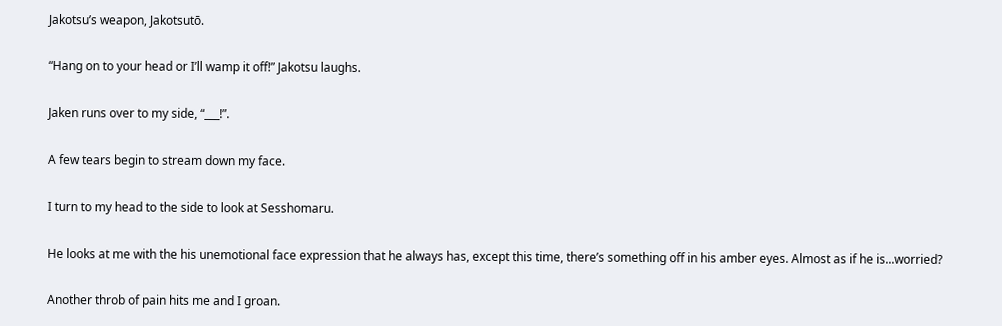Jakotsu’s weapon, Jakotsutō.

“Hang on to your head or I’ll wamp it off!” Jakotsu laughs.

Jaken runs over to my side, “___!”.

A few tears begin to stream down my face.

I turn to my head to the side to look at Sesshomaru.

He looks at me with the his unemotional face expression that he always has, except this time, there’s something off in his amber eyes. Almost as if he is...worried?

Another throb of pain hits me and I groan.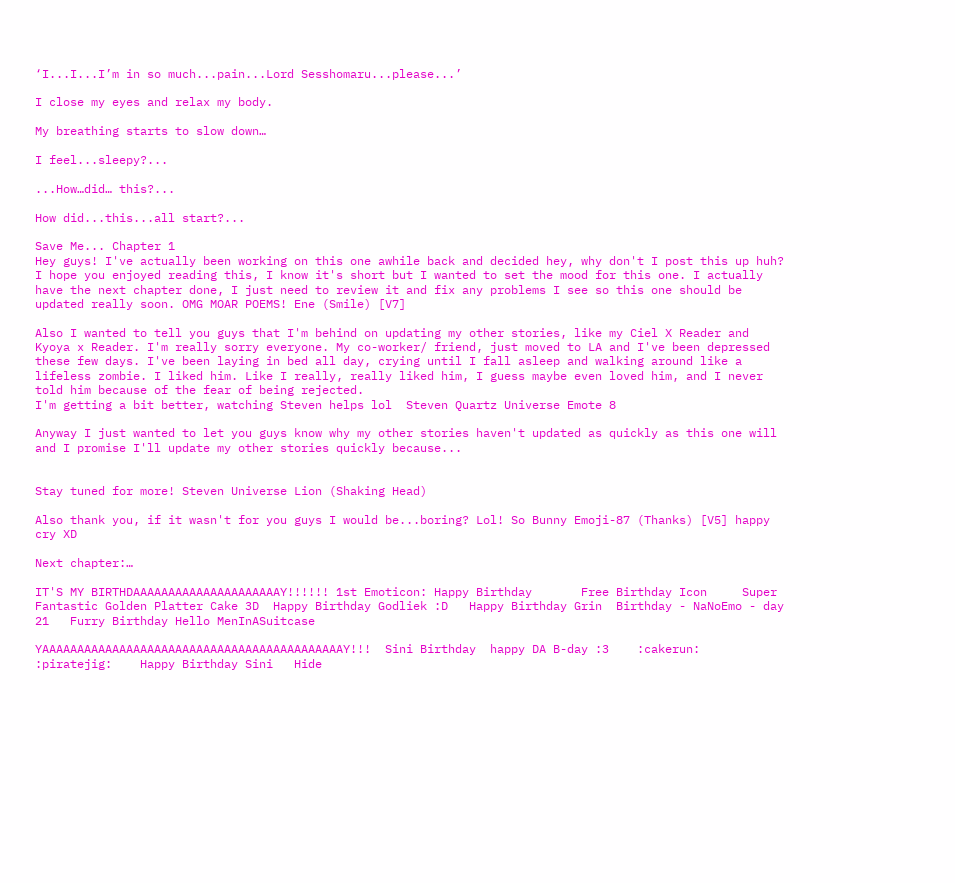‘I...I...I’m in so much...pain...Lord Sesshomaru...please...’

I close my eyes and relax my body.

My breathing starts to slow down…

I feel...sleepy?...

...How…did… this?...

How did...this...all start?...

Save Me... Chapter 1
Hey guys! I've actually been working on this one awhile back and decided hey, why don't I post this up huh? I hope you enjoyed reading this, I know it's short but I wanted to set the mood for this one. I actually have the next chapter done, I just need to review it and fix any problems I see so this one should be updated really soon. OMG MOAR POEMS! Ene (Smile) [V7]

Also I wanted to tell you guys that I'm behind on updating my other stories, like my Ciel X Reader and Kyoya x Reader. I'm really sorry everyone. My co-worker/ friend, just moved to LA and I've been depressed these few days. I've been laying in bed all day, crying until I fall asleep and walking around like a lifeless zombie. I liked him. Like I really, really liked him, I guess maybe even loved him, and I never told him because of the fear of being rejected.
I'm getting a bit better, watching Steven helps lol  Steven Quartz Universe Emote 8

Anyway I just wanted to let you guys know why my other stories haven't updated as quickly as this one will and I promise I'll update my other stories quickly because...


Stay tuned for more! Steven Universe Lion (Shaking Head)

Also thank you, if it wasn't for you guys I would be...boring? Lol! So Bunny Emoji-87 (Thanks) [V5] happy cry XD

Next chapter:…

IT'S MY BIRTHDAAAAAAAAAAAAAAAAAAAAAY!!!!!! 1st Emoticon: Happy Birthday       Free Birthday Icon     Super Fantastic Golden Platter Cake 3D  Happy Birthday Godliek :D   Happy Birthday Grin  Birthday - NaNoEmo - day 21   Furry Birthday Hello MenInASuitcase

YAAAAAAAAAAAAAAAAAAAAAAAAAAAAAAAAAAAAAAAAAAAY!!!  Sini Birthday  happy DA B-day :3    :cakerun:    :piratejig:    Happy Birthday Sini   Hide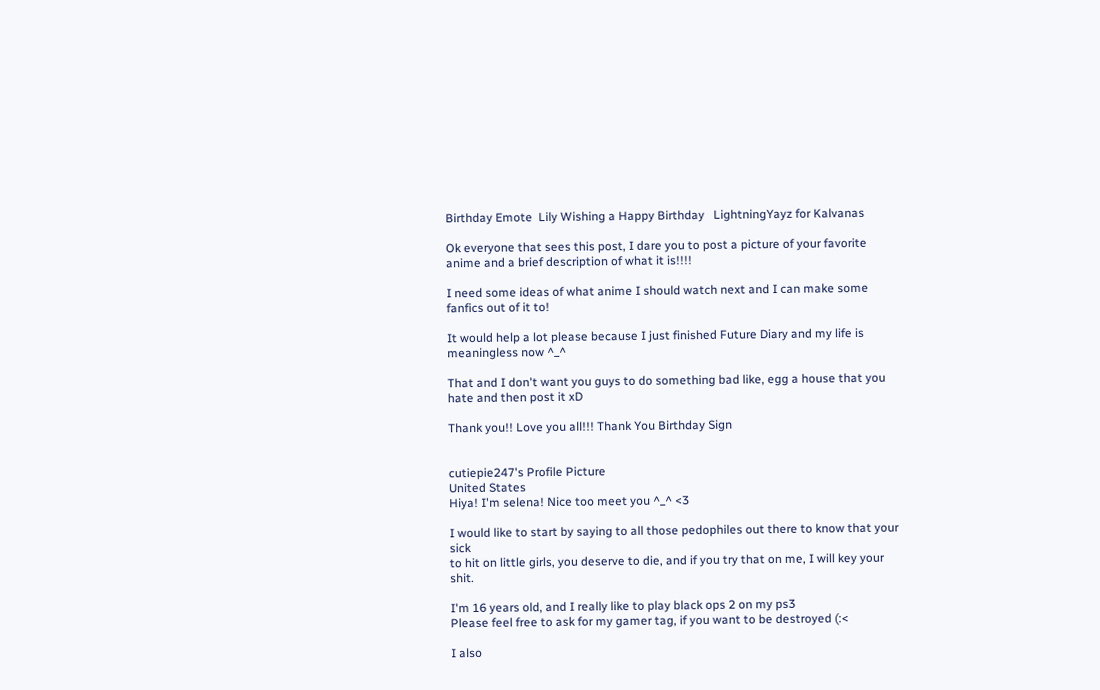Birthday Emote  Lily Wishing a Happy Birthday   LightningYayz for Kalvanas

Ok everyone that sees this post, I dare you to post a picture of your favorite anime and a brief description of what it is!!!!

I need some ideas of what anime I should watch next and I can make some fanfics out of it to!

It would help a lot please because I just finished Future Diary and my life is meaningless now ^_^

That and I don't want you guys to do something bad like, egg a house that you hate and then post it xD

Thank you!! Love you all!!! Thank You Birthday Sign


cutiepie247's Profile Picture
United States
Hiya! I'm selena! Nice too meet you ^_^ <3

I would like to start by saying to all those pedophiles out there to know that your sick
to hit on little girls, you deserve to die, and if you try that on me, I will key your shit.

I'm 16 years old, and I really like to play black ops 2 on my ps3
Please feel free to ask for my gamer tag, if you want to be destroyed (:<

I also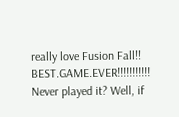really love Fusion Fall!! BEST.GAME.EVER!!!!!!!!!!! Never played it? Well, if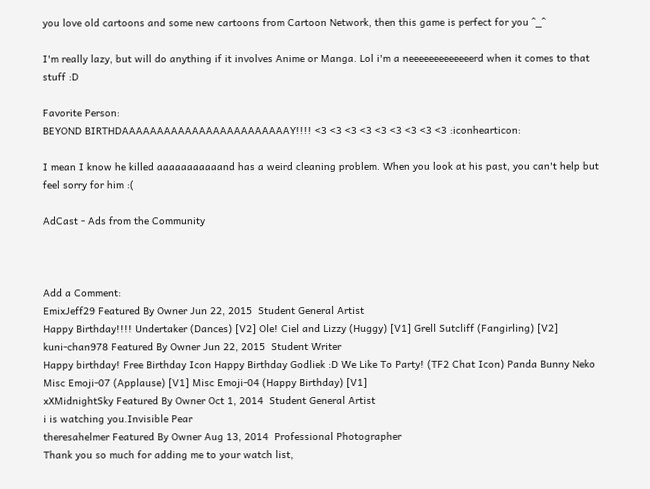you love old cartoons and some new cartoons from Cartoon Network, then this game is perfect for you ^_^

I'm really lazy, but will do anything if it involves Anime or Manga. Lol i'm a neeeeeeeeeeeeerd when it comes to that stuff :D

Favorite Person:
BEYOND BIRTHDAAAAAAAAAAAAAAAAAAAAAAAAY!!!! <3 <3 <3 <3 <3 <3 <3 <3 <3 :iconhearticon:

I mean I know he killed aaaaaaaaaaand has a weird cleaning problem. When you look at his past, you can't help but feel sorry for him :(

AdCast - Ads from the Community



Add a Comment:
EmixJeff29 Featured By Owner Jun 22, 2015  Student General Artist
Happy Birthday!!!! Undertaker (Dances) [V2] Ole! Ciel and Lizzy (Huggy) [V1] Grell Sutcliff (Fangirling) [V2]
kuni-chan978 Featured By Owner Jun 22, 2015  Student Writer
Happy birthday! Free Birthday Icon Happy Birthday Godliek :D We Like To Party! (TF2 Chat Icon) Panda Bunny Neko Misc Emoji-07 (Applause) [V1] Misc Emoji-04 (Happy Birthday) [V1]
xXMidnightSky Featured By Owner Oct 1, 2014  Student General Artist
i is watching you.Invisible Pear
theresahelmer Featured By Owner Aug 13, 2014  Professional Photographer
Thank you so much for adding me to your watch list,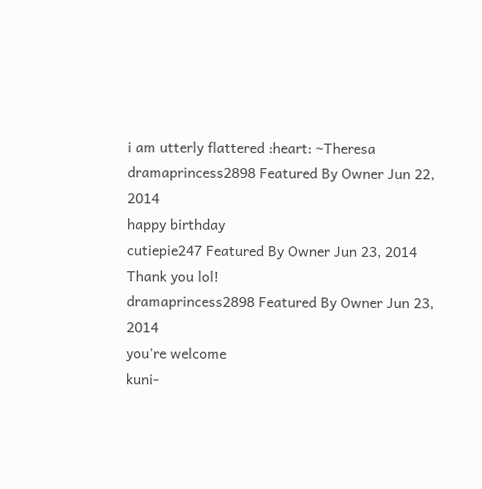i am utterly flattered :heart: ~Theresa
dramaprincess2898 Featured By Owner Jun 22, 2014
happy birthday
cutiepie247 Featured By Owner Jun 23, 2014
Thank you lol!
dramaprincess2898 Featured By Owner Jun 23, 2014
you're welcome
kuni-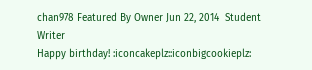chan978 Featured By Owner Jun 22, 2014  Student Writer
Happy birthday! :iconcakeplz::iconbigcookieplz: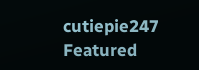cutiepie247 Featured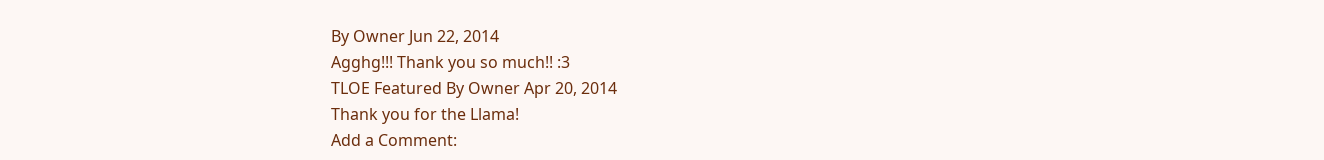By Owner Jun 22, 2014
Agghg!!! Thank you so much!! :3
TLOE Featured By Owner Apr 20, 2014
Thank you for the Llama!
Add a Comment: